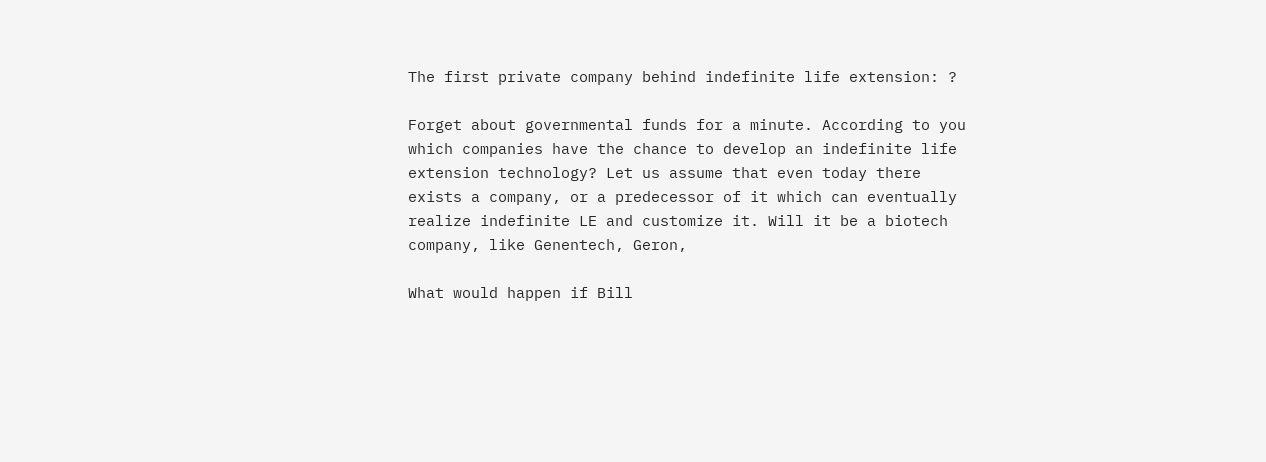The first private company behind indefinite life extension: ?

Forget about governmental funds for a minute. According to you which companies have the chance to develop an indefinite life extension technology? Let us assume that even today there exists a company, or a predecessor of it which can eventually realize indefinite LE and customize it. Will it be a biotech company, like Genentech, Geron,

What would happen if Bill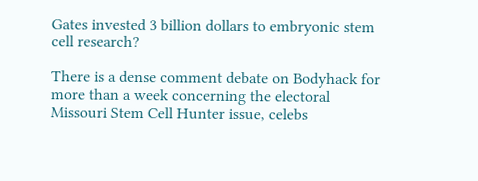Gates invested 3 billion dollars to embryonic stem cell research?

There is a dense comment debate on Bodyhack for more than a week concerning the electoral Missouri Stem Cell Hunter issue, celebs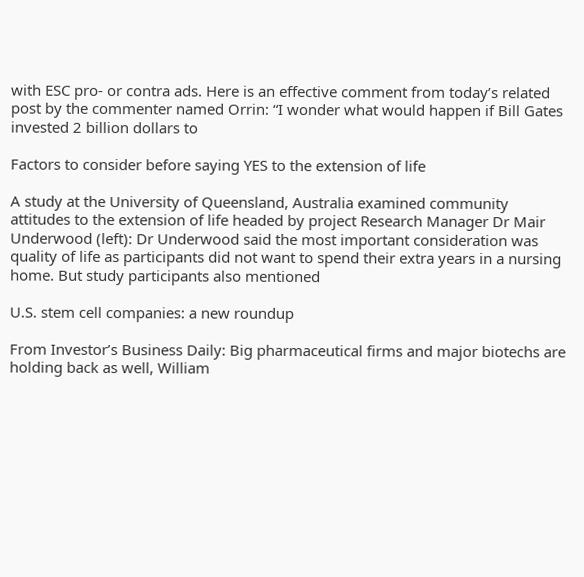with ESC pro- or contra ads. Here is an effective comment from today’s related post by the commenter named Orrin: “I wonder what would happen if Bill Gates invested 2 billion dollars to

Factors to consider before saying YES to the extension of life

A study at the University of Queensland, Australia examined community attitudes to the extension of life headed by project Research Manager Dr Mair Underwood (left): Dr Underwood said the most important consideration was quality of life as participants did not want to spend their extra years in a nursing home. But study participants also mentioned

U.S. stem cell companies: a new roundup

From Investor’s Business Daily: Big pharmaceutical firms and major biotechs are holding back as well, William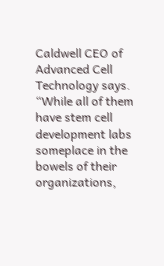Caldwell CEO of Advanced Cell Technology says. “While all of them have stem cell development labs someplace in the bowels of their organizations,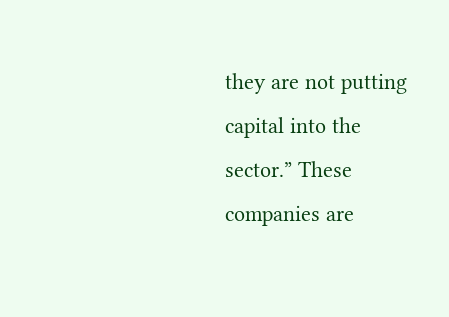they are not putting capital into the sector.” These companies are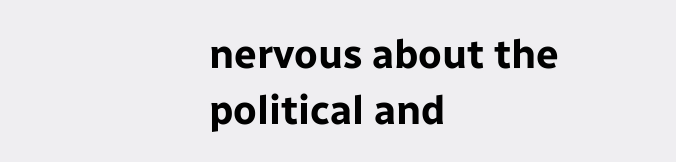nervous about the political and